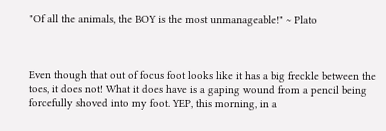"Of all the animals, the BOY is the most unmanageable!" ~ Plato



Even though that out of focus foot looks like it has a big freckle between the toes, it does not! What it does have is a gaping wound from a pencil being forcefully shoved into my foot. YEP, this morning, in a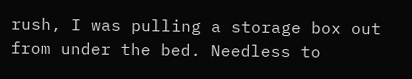rush, I was pulling a storage box out from under the bed. Needless to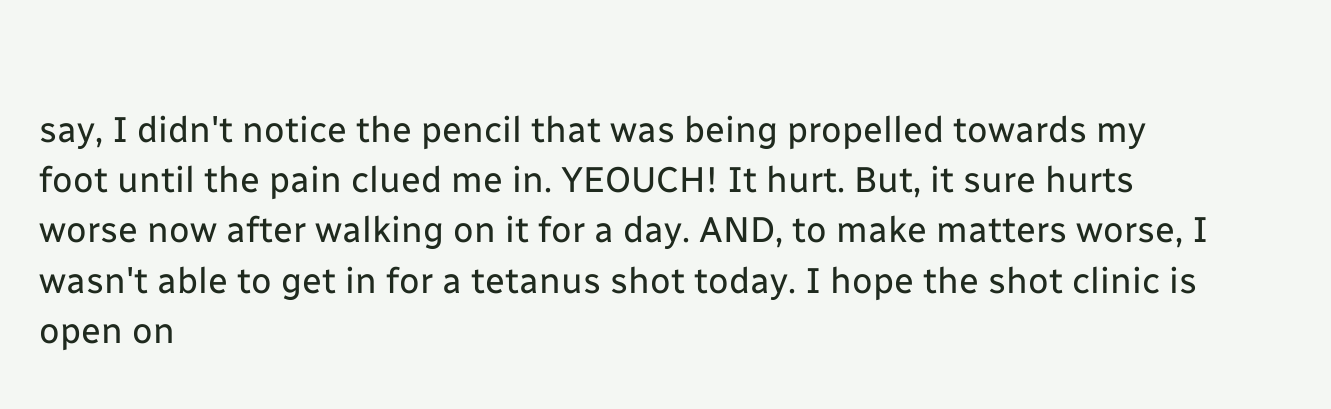say, I didn't notice the pencil that was being propelled towards my foot until the pain clued me in. YEOUCH! It hurt. But, it sure hurts worse now after walking on it for a day. AND, to make matters worse, I wasn't able to get in for a tetanus shot today. I hope the shot clinic is open on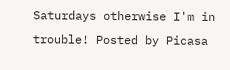Saturdays otherwise I'm in trouble! Posted by Picasa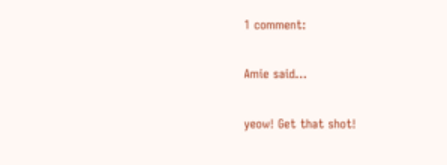1 comment:

Amie said...

yeow! Get that shot!